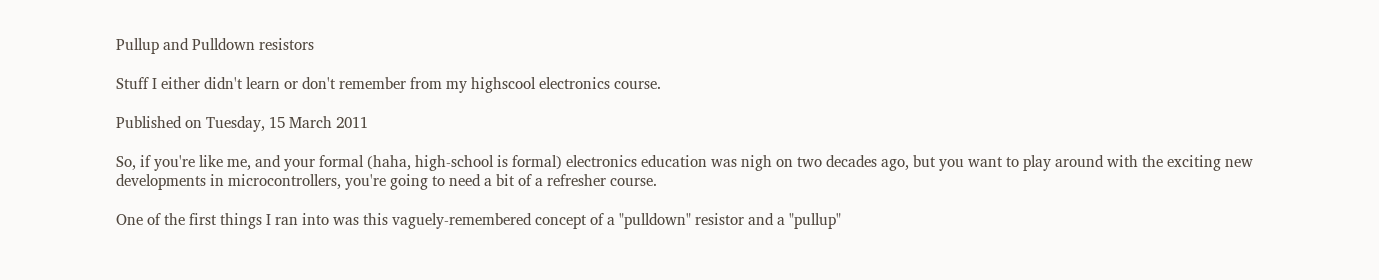Pullup and Pulldown resistors

Stuff I either didn't learn or don't remember from my highscool electronics course.

Published on Tuesday, 15 March 2011

So, if you're like me, and your formal (haha, high-school is formal) electronics education was nigh on two decades ago, but you want to play around with the exciting new developments in microcontrollers, you're going to need a bit of a refresher course.

One of the first things I ran into was this vaguely-remembered concept of a "pulldown" resistor and a "pullup"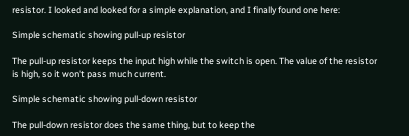resistor. I looked and looked for a simple explanation, and I finally found one here:

Simple schematic showing pull-up resistor

The pull-up resistor keeps the input high while the switch is open. The value of the resistor is high, so it won't pass much current.

Simple schematic showing pull-down resistor

The pull-down resistor does the same thing, but to keep the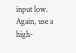input low. Again, use a high-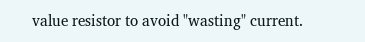value resistor to avoid "wasting" current.